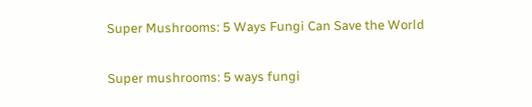Super Mushrooms: 5 Ways Fungi Can Save the World

Super mushrooms: 5 ways fungi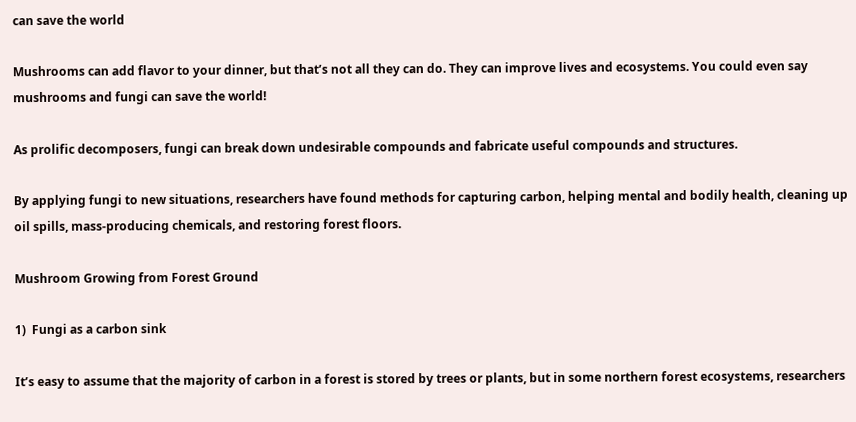can save the world

Mushrooms can add flavor to your dinner, but that’s not all they can do. They can improve lives and ecosystems. You could even say mushrooms and fungi can save the world!

As prolific decomposers, fungi can break down undesirable compounds and fabricate useful compounds and structures.

By applying fungi to new situations, researchers have found methods for capturing carbon, helping mental and bodily health, cleaning up oil spills, mass-producing chemicals, and restoring forest floors.

Mushroom Growing from Forest Ground

1)  Fungi as a carbon sink

It’s easy to assume that the majority of carbon in a forest is stored by trees or plants, but in some northern forest ecosystems, researchers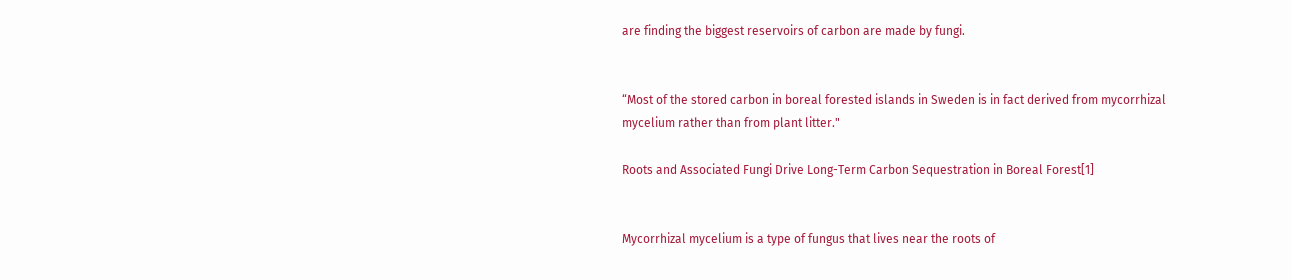are finding the biggest reservoirs of carbon are made by fungi.


“Most of the stored carbon in boreal forested islands in Sweden is in fact derived from mycorrhizal mycelium rather than from plant litter."

Roots and Associated Fungi Drive Long-Term Carbon Sequestration in Boreal Forest[1]


Mycorrhizal mycelium is a type of fungus that lives near the roots of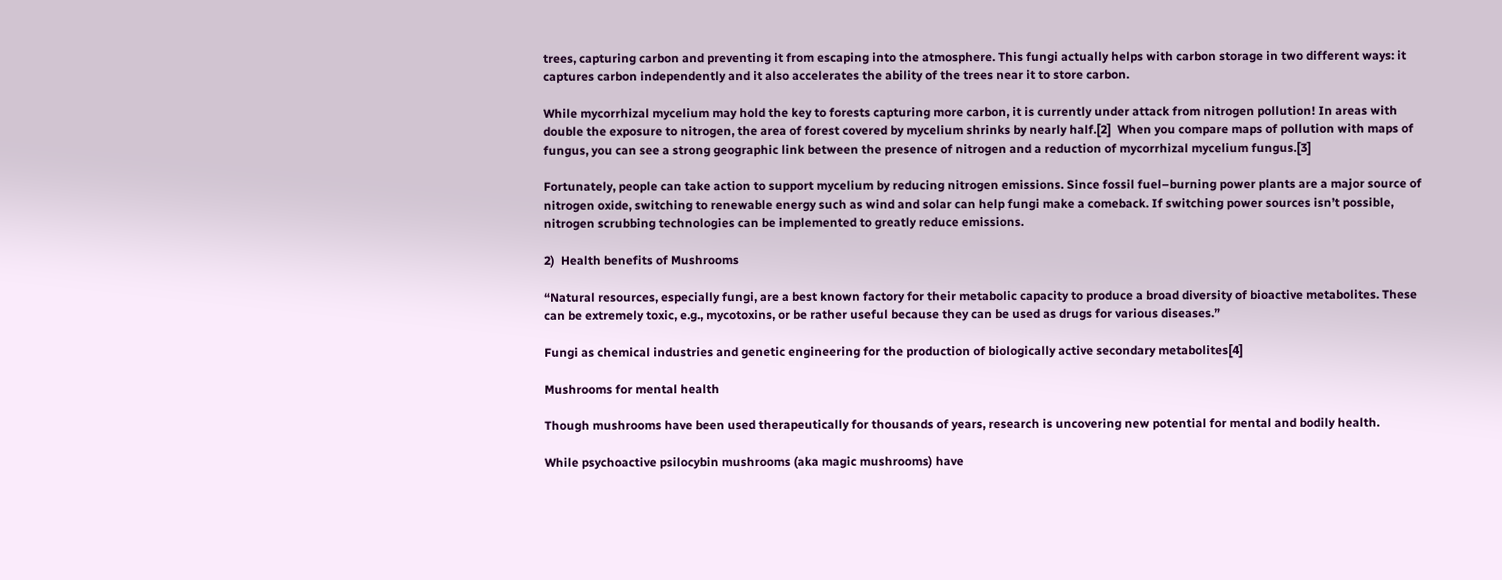trees, capturing carbon and preventing it from escaping into the atmosphere. This fungi actually helps with carbon storage in two different ways: it captures carbon independently and it also accelerates the ability of the trees near it to store carbon.

While mycorrhizal mycelium may hold the key to forests capturing more carbon, it is currently under attack from nitrogen pollution! In areas with double the exposure to nitrogen, the area of forest covered by mycelium shrinks by nearly half.[2]  When you compare maps of pollution with maps of fungus, you can see a strong geographic link between the presence of nitrogen and a reduction of mycorrhizal mycelium fungus.[3]

Fortunately, people can take action to support mycelium by reducing nitrogen emissions. Since fossil fuel–burning power plants are a major source of nitrogen oxide, switching to renewable energy such as wind and solar can help fungi make a comeback. If switching power sources isn’t possible, nitrogen scrubbing technologies can be implemented to greatly reduce emissions.

2)  Health benefits of Mushrooms

“Natural resources, especially fungi, are a best known factory for their metabolic capacity to produce a broad diversity of bioactive metabolites. These can be extremely toxic, e.g., mycotoxins, or be rather useful because they can be used as drugs for various diseases.”

Fungi as chemical industries and genetic engineering for the production of biologically active secondary metabolites[4]

Mushrooms for mental health

Though mushrooms have been used therapeutically for thousands of years, research is uncovering new potential for mental and bodily health.

While psychoactive psilocybin mushrooms (aka magic mushrooms) have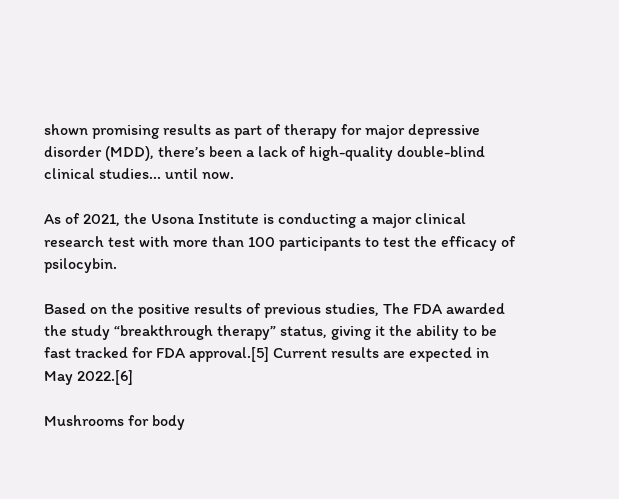shown promising results as part of therapy for major depressive disorder (MDD), there’s been a lack of high-quality double-blind clinical studies... until now.

As of 2021, the Usona Institute is conducting a major clinical research test with more than 100 participants to test the efficacy of psilocybin.

Based on the positive results of previous studies, The FDA awarded the study “breakthrough therapy” status, giving it the ability to be fast tracked for FDA approval.[5] Current results are expected in May 2022.[6]

Mushrooms for body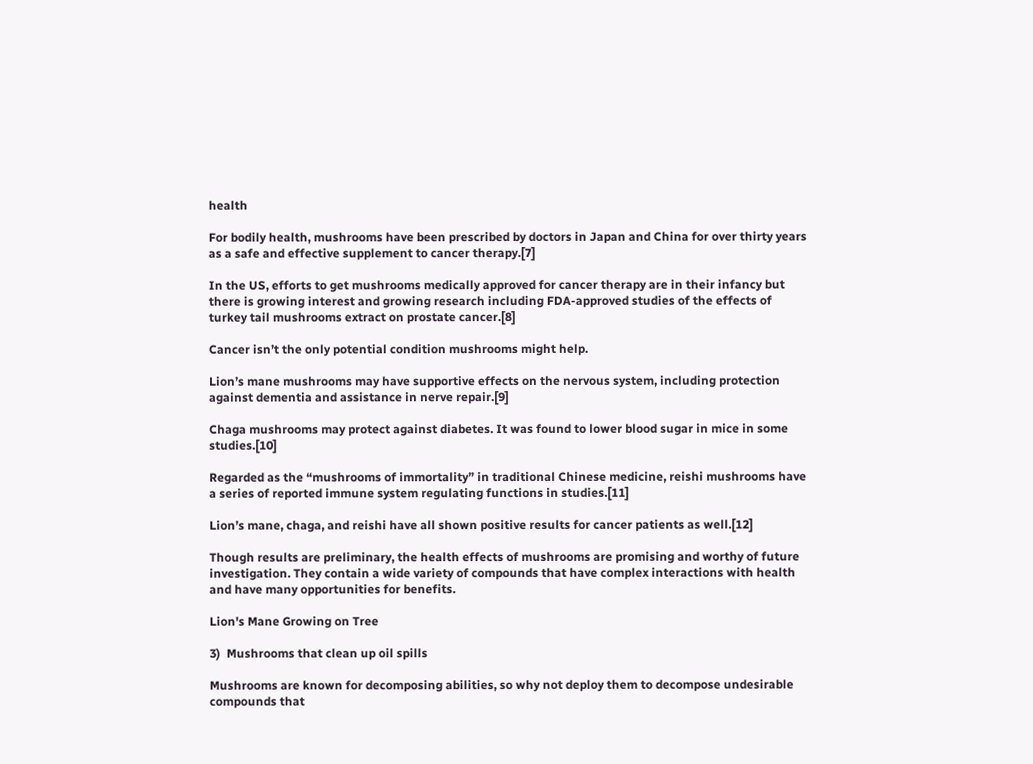health

For bodily health, mushrooms have been prescribed by doctors in Japan and China for over thirty years as a safe and effective supplement to cancer therapy.[7]

In the US, efforts to get mushrooms medically approved for cancer therapy are in their infancy but there is growing interest and growing research including FDA-approved studies of the effects of turkey tail mushrooms extract on prostate cancer.[8]

Cancer isn’t the only potential condition mushrooms might help.

Lion’s mane mushrooms may have supportive effects on the nervous system, including protection against dementia and assistance in nerve repair.[9]

Chaga mushrooms may protect against diabetes. It was found to lower blood sugar in mice in some studies.[10]

Regarded as the “mushrooms of immortality” in traditional Chinese medicine, reishi mushrooms have a series of reported immune system regulating functions in studies.[11]

Lion’s mane, chaga, and reishi have all shown positive results for cancer patients as well.[12]

Though results are preliminary, the health effects of mushrooms are promising and worthy of future investigation. They contain a wide variety of compounds that have complex interactions with health and have many opportunities for benefits.

Lion's Mane Growing on Tree

3)  Mushrooms that clean up oil spills

Mushrooms are known for decomposing abilities, so why not deploy them to decompose undesirable compounds that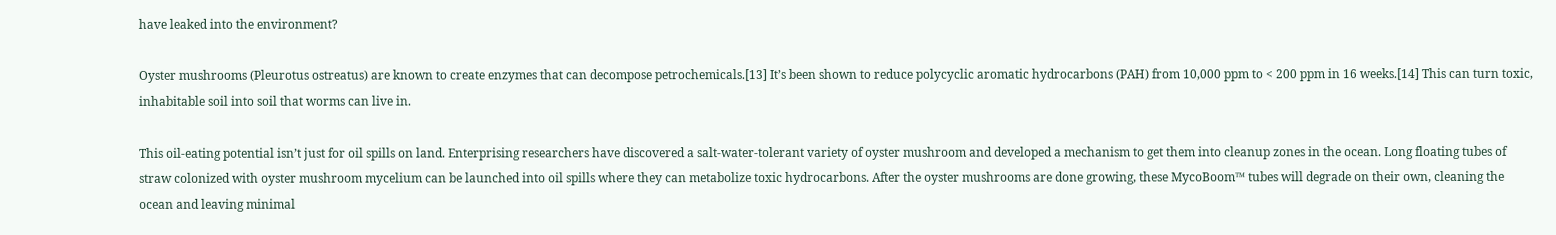have leaked into the environment?

Oyster mushrooms (Pleurotus ostreatus) are known to create enzymes that can decompose petrochemicals.[13] It’s been shown to reduce polycyclic aromatic hydrocarbons (PAH) from 10,000 ppm to < 200 ppm in 16 weeks.[14] This can turn toxic, inhabitable soil into soil that worms can live in.

This oil-eating potential isn’t just for oil spills on land. Enterprising researchers have discovered a salt-water-tolerant variety of oyster mushroom and developed a mechanism to get them into cleanup zones in the ocean. Long floating tubes of straw colonized with oyster mushroom mycelium can be launched into oil spills where they can metabolize toxic hydrocarbons. After the oyster mushrooms are done growing, these MycoBoom™ tubes will degrade on their own, cleaning the ocean and leaving minimal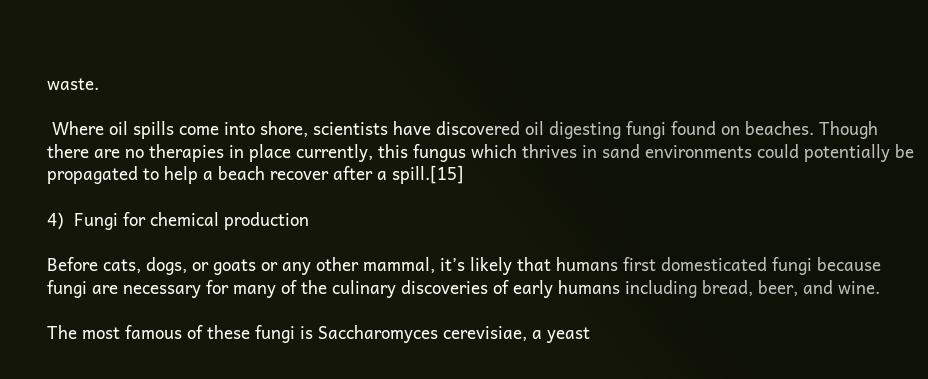waste.

 Where oil spills come into shore, scientists have discovered oil digesting fungi found on beaches. Though there are no therapies in place currently, this fungus which thrives in sand environments could potentially be propagated to help a beach recover after a spill.[15]

4)  Fungi for chemical production

Before cats, dogs, or goats or any other mammal, it’s likely that humans first domesticated fungi because fungi are necessary for many of the culinary discoveries of early humans including bread, beer, and wine.

The most famous of these fungi is Saccharomyces cerevisiae, a yeast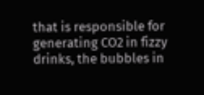that is responsible for generating CO2 in fizzy drinks, the bubbles in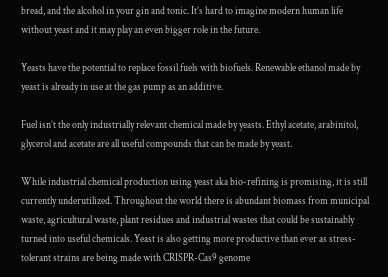bread, and the alcohol in your gin and tonic. It’s hard to imagine modern human life without yeast and it may play an even bigger role in the future.

Yeasts have the potential to replace fossil fuels with biofuels. Renewable ethanol made by yeast is already in use at the gas pump as an additive.

Fuel isn’t the only industrially relevant chemical made by yeasts. Ethyl acetate, arabinitol, glycerol and acetate are all useful compounds that can be made by yeast.

While industrial chemical production using yeast aka bio-refining is promising, it is still currently underutilized. Throughout the world there is abundant biomass from municipal waste, agricultural waste, plant residues and industrial wastes that could be sustainably turned into useful chemicals. Yeast is also getting more productive than ever as stress-tolerant strains are being made with CRISPR-Cas9 genome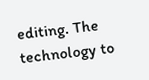editing. The technology to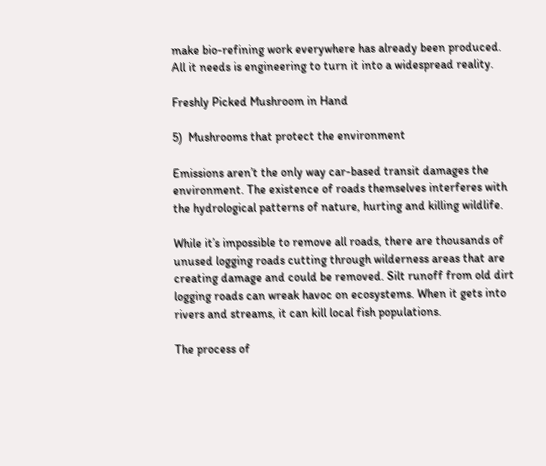make bio-refining work everywhere has already been produced. All it needs is engineering to turn it into a widespread reality.

Freshly Picked Mushroom in Hand

5)  Mushrooms that protect the environment

Emissions aren’t the only way car-based transit damages the environment. The existence of roads themselves interferes with the hydrological patterns of nature, hurting and killing wildlife.

While it’s impossible to remove all roads, there are thousands of unused logging roads cutting through wilderness areas that are creating damage and could be removed. Silt runoff from old dirt logging roads can wreak havoc on ecosystems. When it gets into rivers and streams, it can kill local fish populations.

The process of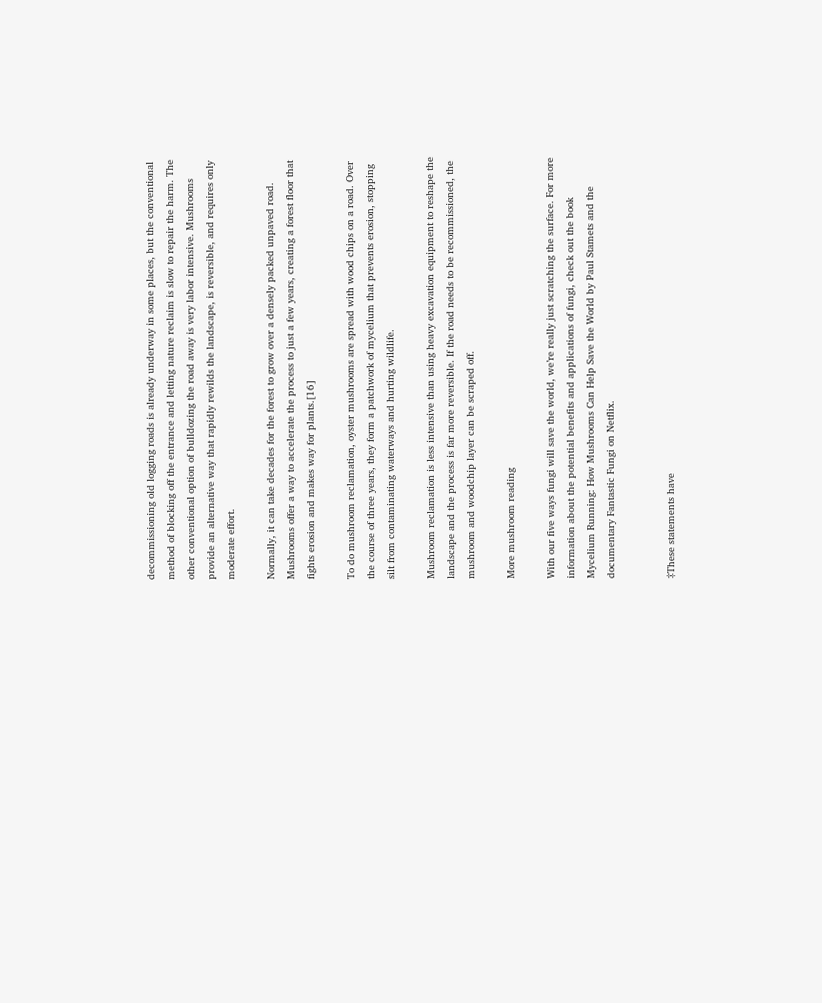decommissioning old logging roads is already underway in some places, but the conventional method of blocking off the entrance and letting nature reclaim is slow to repair the harm. The other conventional option of bulldozing the road away is very labor intensive. Mushrooms provide an alternative way that rapidly rewilds the landscape, is reversible, and requires only moderate effort.

Normally, it can take decades for the forest to grow over a densely packed unpaved road. Mushrooms offer a way to accelerate the process to just a few years, creating a forest floor that fights erosion and makes way for plants.[16]

To do mushroom reclamation, oyster mushrooms are spread with wood chips on a road. Over the course of three years, they form a patchwork of mycelium that prevents erosion, stopping silt from contaminating waterways and hurting wildlife.

Mushroom reclamation is less intensive than using heavy excavation equipment to reshape the landscape and the process is far more reversible. If the road needs to be recommissioned, the mushroom and woodchip layer can be scraped off.

More mushroom reading

With our five ways fungi will save the world, we’re really just scratching the surface. For more information about the potential benefits and applications of fungi, check out the book Mycelium Running: How Mushrooms Can Help Save the World by Paul Stamets and the documentary Fantastic Fungi on Netflix.


‡These statements have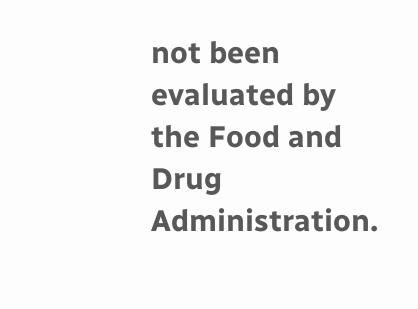not been evaluated by the Food and Drug Administration.